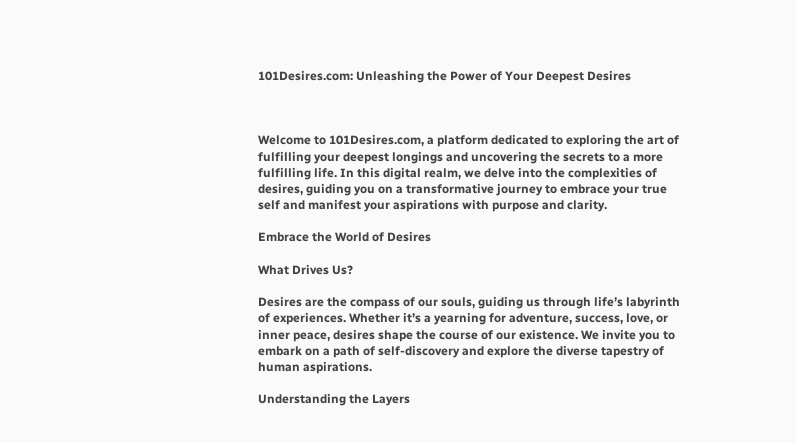101Desires.com: Unleashing the Power of Your Deepest Desires



Welcome to 101Desires.com, a platform dedicated to exploring the art of fulfilling your deepest longings and uncovering the secrets to a more fulfilling life. In this digital realm, we delve into the complexities of desires, guiding you on a transformative journey to embrace your true self and manifest your aspirations with purpose and clarity.

Embrace the World of Desires

What Drives Us?

Desires are the compass of our souls, guiding us through life’s labyrinth of experiences. Whether it’s a yearning for adventure, success, love, or inner peace, desires shape the course of our existence. We invite you to embark on a path of self-discovery and explore the diverse tapestry of human aspirations.

Understanding the Layers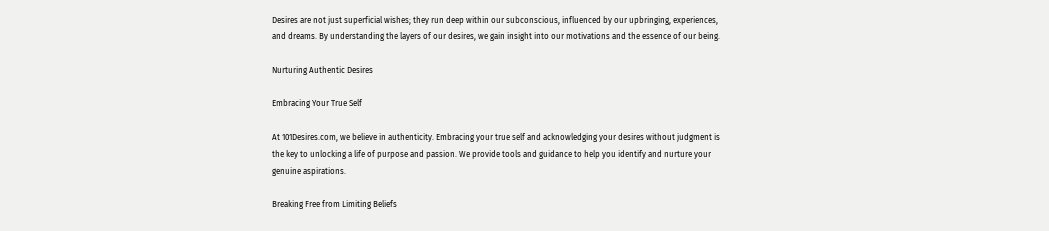Desires are not just superficial wishes; they run deep within our subconscious, influenced by our upbringing, experiences, and dreams. By understanding the layers of our desires, we gain insight into our motivations and the essence of our being.

Nurturing Authentic Desires

Embracing Your True Self

At 101Desires.com, we believe in authenticity. Embracing your true self and acknowledging your desires without judgment is the key to unlocking a life of purpose and passion. We provide tools and guidance to help you identify and nurture your genuine aspirations.

Breaking Free from Limiting Beliefs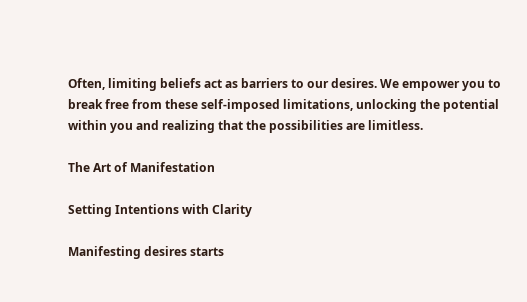Often, limiting beliefs act as barriers to our desires. We empower you to break free from these self-imposed limitations, unlocking the potential within you and realizing that the possibilities are limitless.

The Art of Manifestation

Setting Intentions with Clarity

Manifesting desires starts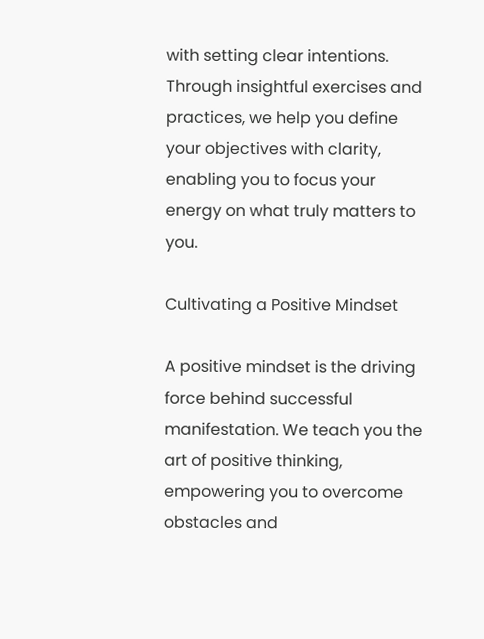with setting clear intentions. Through insightful exercises and practices, we help you define your objectives with clarity, enabling you to focus your energy on what truly matters to you.

Cultivating a Positive Mindset

A positive mindset is the driving force behind successful manifestation. We teach you the art of positive thinking, empowering you to overcome obstacles and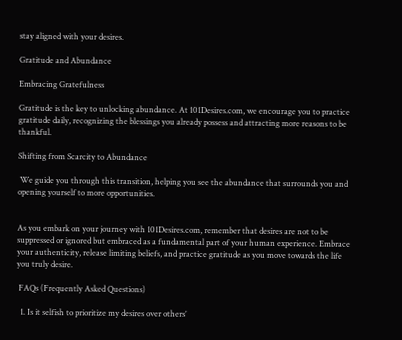stay aligned with your desires.

Gratitude and Abundance

Embracing Gratefulness

Gratitude is the key to unlocking abundance. At 101Desires.com, we encourage you to practice gratitude daily, recognizing the blessings you already possess and attracting more reasons to be thankful.

Shifting from Scarcity to Abundance

 We guide you through this transition, helping you see the abundance that surrounds you and opening yourself to more opportunities.


As you embark on your journey with 101Desires.com, remember that desires are not to be suppressed or ignored but embraced as a fundamental part of your human experience. Embrace your authenticity, release limiting beliefs, and practice gratitude as you move towards the life you truly desire.

 FAQs (Frequently Asked Questions)

  1. Is it selfish to prioritize my desires over others’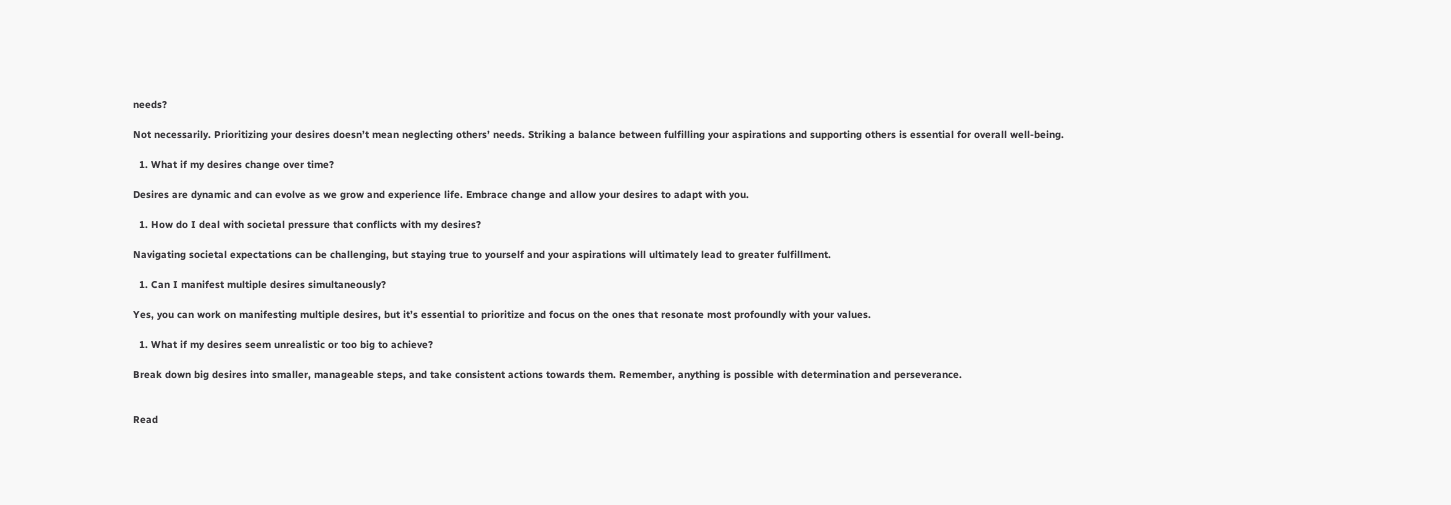needs?

Not necessarily. Prioritizing your desires doesn’t mean neglecting others’ needs. Striking a balance between fulfilling your aspirations and supporting others is essential for overall well-being.

  1. What if my desires change over time?

Desires are dynamic and can evolve as we grow and experience life. Embrace change and allow your desires to adapt with you.

  1. How do I deal with societal pressure that conflicts with my desires?

Navigating societal expectations can be challenging, but staying true to yourself and your aspirations will ultimately lead to greater fulfillment.

  1. Can I manifest multiple desires simultaneously?

Yes, you can work on manifesting multiple desires, but it’s essential to prioritize and focus on the ones that resonate most profoundly with your values.

  1. What if my desires seem unrealistic or too big to achieve?

Break down big desires into smaller, manageable steps, and take consistent actions towards them. Remember, anything is possible with determination and perseverance.


Read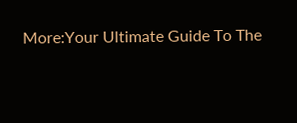More:Your Ultimate Guide To The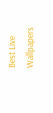Best Live Wallpapers